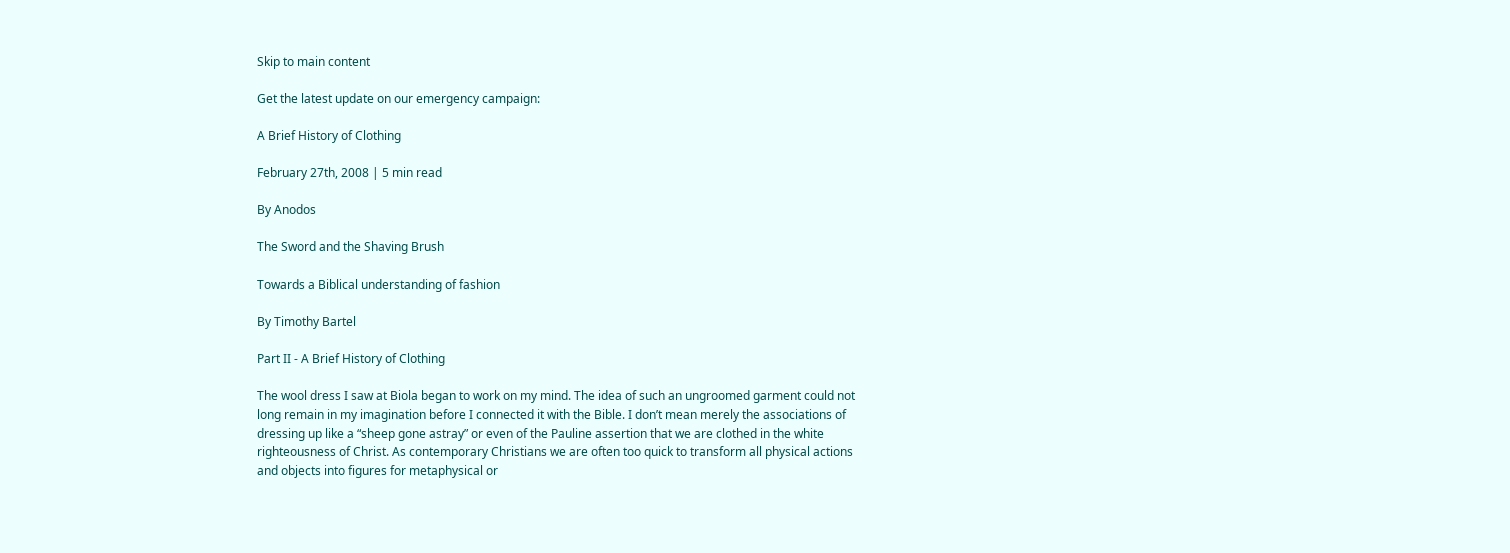Skip to main content

Get the latest update on our emergency campaign:

A Brief History of Clothing

February 27th, 2008 | 5 min read

By Anodos

The Sword and the Shaving Brush

Towards a Biblical understanding of fashion

By Timothy Bartel

Part II - A Brief History of Clothing

The wool dress I saw at Biola began to work on my mind. The idea of such an ungroomed garment could not long remain in my imagination before I connected it with the Bible. I don’t mean merely the associations of dressing up like a “sheep gone astray” or even of the Pauline assertion that we are clothed in the white righteousness of Christ. As contemporary Christians we are often too quick to transform all physical actions and objects into figures for metaphysical or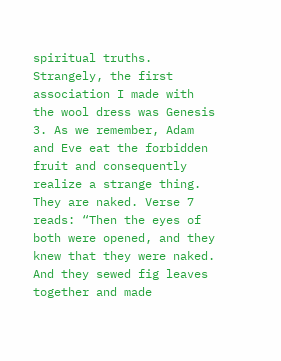spiritual truths. Strangely, the first association I made with the wool dress was Genesis 3. As we remember, Adam and Eve eat the forbidden fruit and consequently realize a strange thing. They are naked. Verse 7 reads: “Then the eyes of both were opened, and they knew that they were naked. And they sewed fig leaves together and made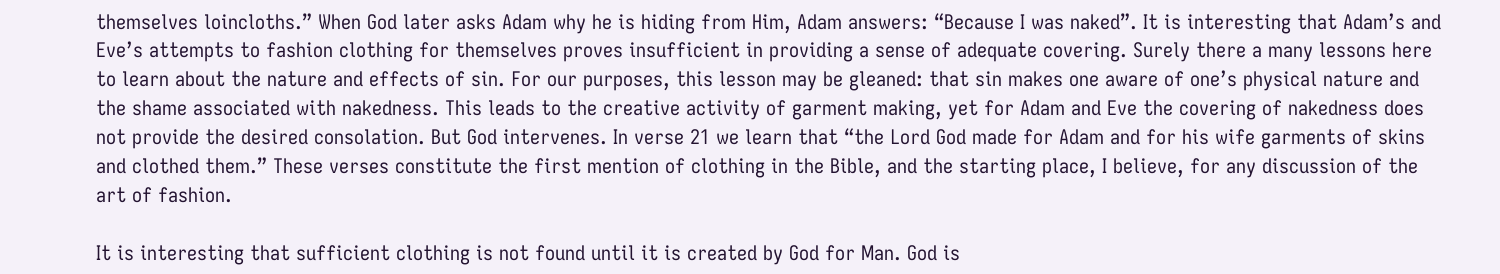themselves loincloths.” When God later asks Adam why he is hiding from Him, Adam answers: “Because I was naked”. It is interesting that Adam’s and Eve’s attempts to fashion clothing for themselves proves insufficient in providing a sense of adequate covering. Surely there a many lessons here to learn about the nature and effects of sin. For our purposes, this lesson may be gleaned: that sin makes one aware of one’s physical nature and the shame associated with nakedness. This leads to the creative activity of garment making, yet for Adam and Eve the covering of nakedness does not provide the desired consolation. But God intervenes. In verse 21 we learn that “the Lord God made for Adam and for his wife garments of skins and clothed them.” These verses constitute the first mention of clothing in the Bible, and the starting place, I believe, for any discussion of the art of fashion.

It is interesting that sufficient clothing is not found until it is created by God for Man. God is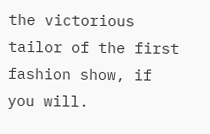the victorious tailor of the first fashion show, if you will.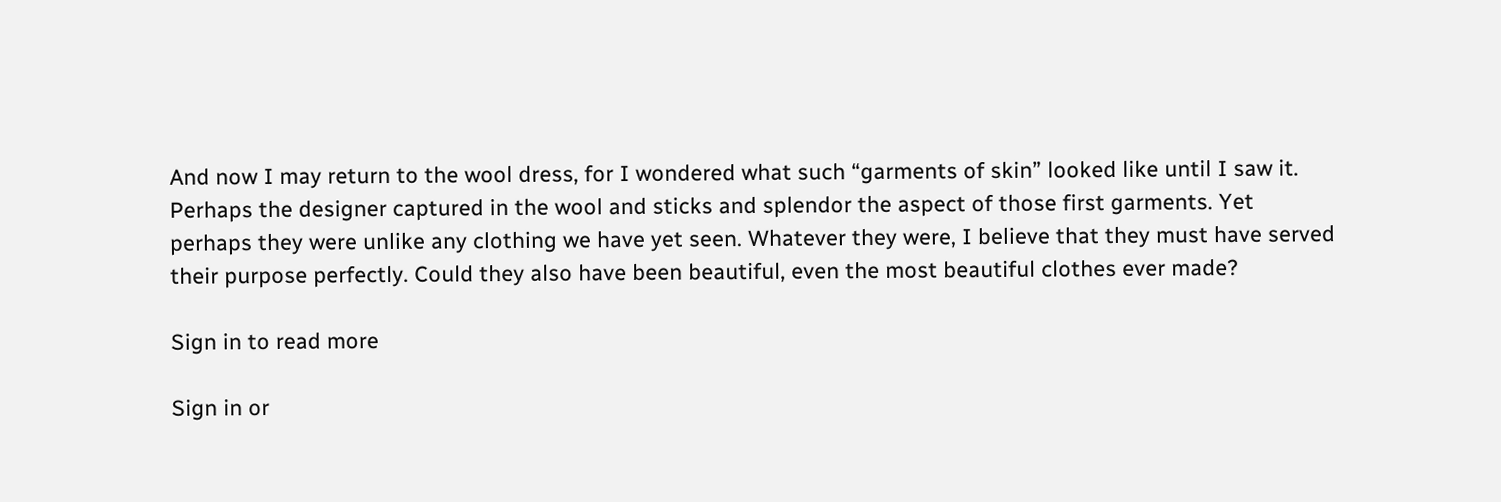And now I may return to the wool dress, for I wondered what such “garments of skin” looked like until I saw it. Perhaps the designer captured in the wool and sticks and splendor the aspect of those first garments. Yet perhaps they were unlike any clothing we have yet seen. Whatever they were, I believe that they must have served their purpose perfectly. Could they also have been beautiful, even the most beautiful clothes ever made?

Sign in to read more

Sign in or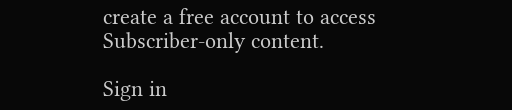create a free account to access Subscriber-only content.

Sign in